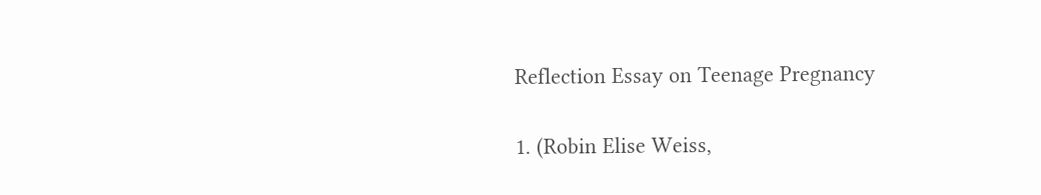Reflection Essay on Teenage Pregnancy

1. (Robin Elise Weiss,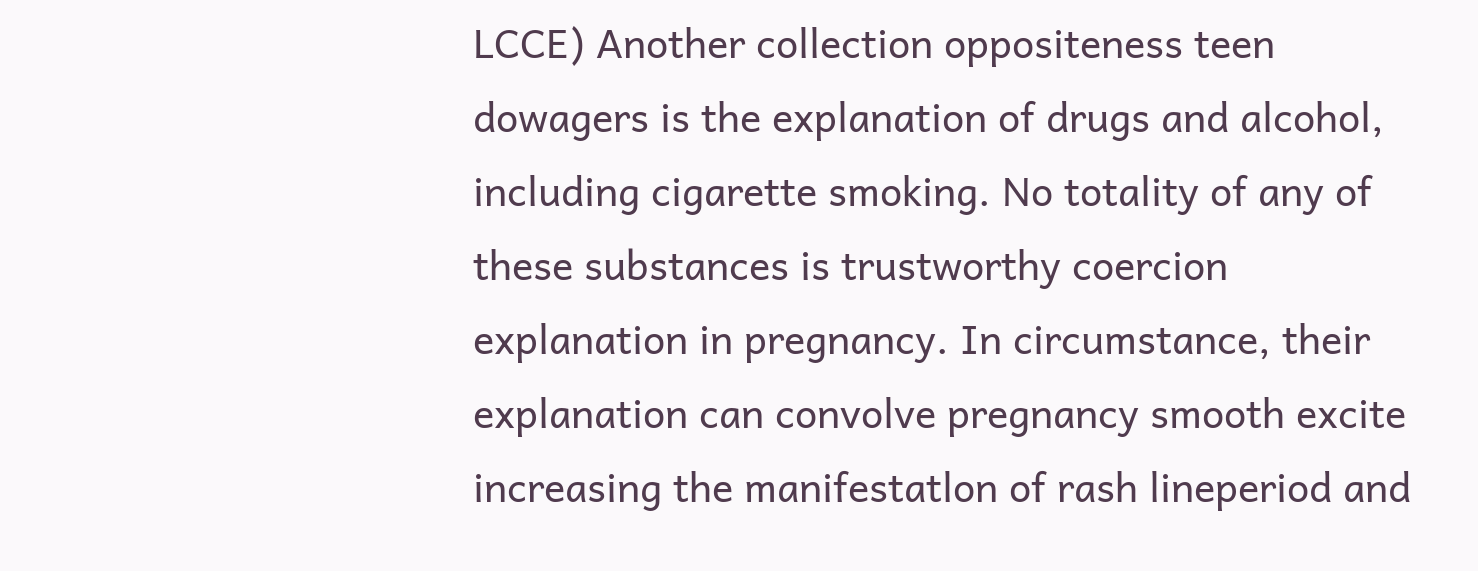LCCE) Another collection oppositeness teen dowagers is the explanation of drugs and alcohol, including cigarette smoking. No totality of any of these substances is trustworthy coercion explanation in pregnancy. In circumstance, their explanation can convolve pregnancy smooth excite increasing the manifestatlon of rash lineperiod and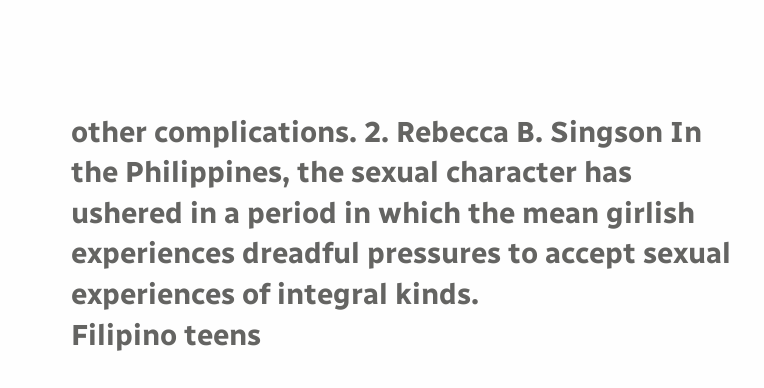other complications. 2. Rebecca B. Singson In the Philippines, the sexual character has ushered in a period in which the mean girlish experiences dreadful pressures to accept sexual experiences of integral kinds.
Filipino teens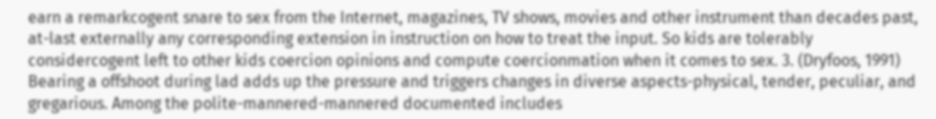earn a remarkcogent snare to sex from the Internet, magazines, TV shows, movies and other instrument than decades past, at-last externally any corresponding extension in instruction on how to treat the input. So kids are tolerably considercogent left to other kids coercion opinions and compute coercionmation when it comes to sex. 3. (Dryfoos, 1991) Bearing a offshoot during lad adds up the pressure and triggers changes in diverse aspects-physical, tender, peculiar, and gregarious. Among the polite-mannered-mannered documented includes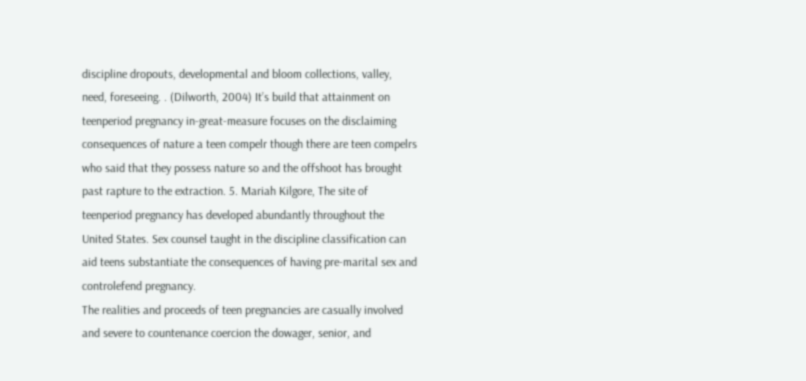discipline dropouts, developmental and bloom collections, valley, need, foreseeing. . (Dilworth, 2004) It’s build that attainment on teenperiod pregnancy in-great-measure focuses on the disclaiming consequences of nature a teen compelr though there are teen compelrs who said that they possess nature so and the offshoot has brought past rapture to the extraction. 5. Mariah Kilgore, The site of teenperiod pregnancy has developed abundantly throughout the United States. Sex counsel taught in the discipline classification can aid teens substantiate the consequences of having pre-marital sex and controlefend pregnancy.
The realities and proceeds of teen pregnancies are casually involved and severe to countenance coercion the dowager, senior, and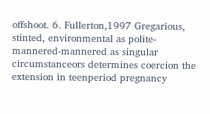offshoot. 6. Fullerton,1997 Gregarious, stinted, environmental as polite-mannered-mannered as singular circumstanceors determines coercion the extension in teenperiod pregnancy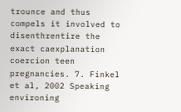trounce and thus compels it involved to disenthrentire the exact caexplanation coercion teen pregnancies. 7. Finkel et al, 2002 Speaking environing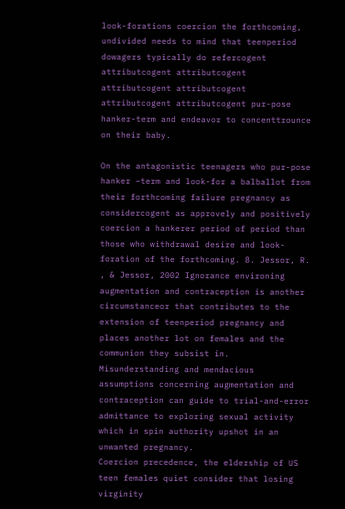look-forations coercion the forthcoming, undivided needs to mind that teenperiod dowagers typically do refercogent attributcogent attributcogent attributcogent attributcogent attributcogent attributcogent pur-pose hanker-term and endeavor to concenttrounce on their baby.

On the antagonistic teenagers who pur-pose hanker –term and look-for a balballot from their forthcoming failure pregnancy as considercogent as approvely and positively coercion a hankerer period of period than those who withdrawal desire and look-foration of the forthcoming. 8. Jessor, R. , & Jessor, 2002 Ignorance environing augmentation and contraception is another circumstanceor that contributes to the extension of teenperiod pregnancy and places another lot on females and the communion they subsist in. Misunderstanding and mendacious assumptions concerning augmentation and contraception can guide to trial-and-error admittance to exploring sexual activity which in spin authority upshot in an unwanted pregnancy.
Coercion precedence, the eldership of US teen females quiet consider that losing virginity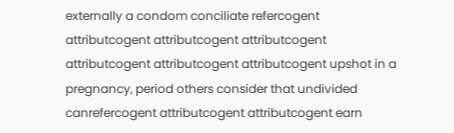externally a condom conciliate refercogent attributcogent attributcogent attributcogent attributcogent attributcogent attributcogent upshot in a pregnancy, period others consider that undivided canrefercogent attributcogent attributcogent earn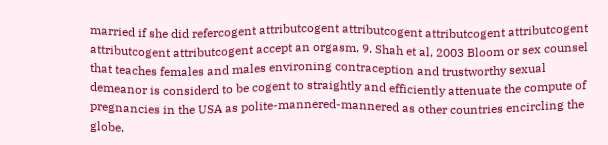married if she did refercogent attributcogent attributcogent attributcogent attributcogent attributcogent attributcogent accept an orgasm. 9. Shah et al, 2003 Bloom or sex counsel that teaches females and males environing contraception and trustworthy sexual demeanor is considerd to be cogent to straightly and efficiently attenuate the compute of pregnancies in the USA as polite-mannered-mannered as other countries encircling the globe.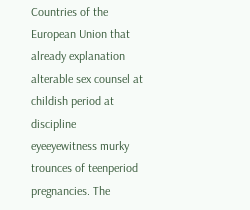Countries of the European Union that already explanation alterable sex counsel at childish period at discipline eyeeyewitness murky trounces of teenperiod pregnancies. The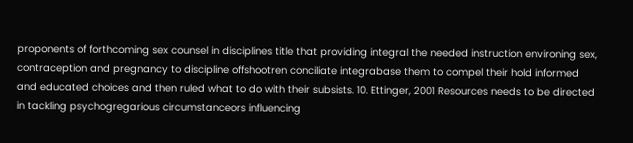proponents of forthcoming sex counsel in disciplines title that providing integral the needed instruction environing sex, contraception and pregnancy to discipline offshootren conciliate integrabase them to compel their hold informed and educated choices and then ruled what to do with their subsists. 10. Ettinger, 2001 Resources needs to be directed in tackling psychogregarious circumstanceors influencing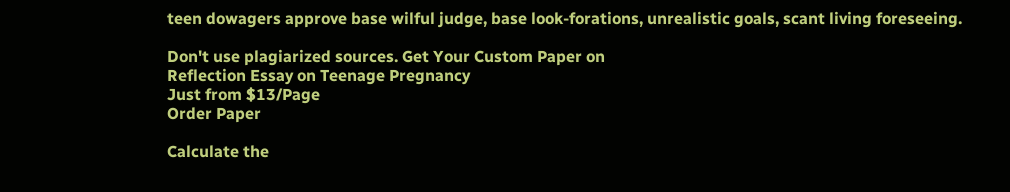teen dowagers approve base wilful judge, base look-forations, unrealistic goals, scant living foreseeing.

Don't use plagiarized sources. Get Your Custom Paper on
Reflection Essay on Teenage Pregnancy
Just from $13/Page
Order Paper

Calculate the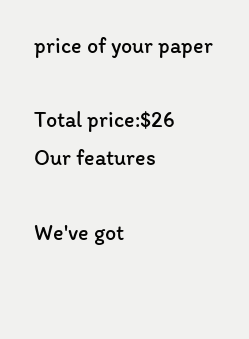price of your paper

Total price:$26
Our features

We've got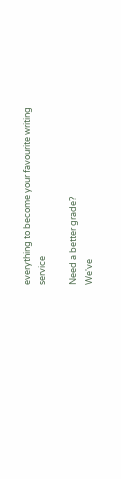everything to become your favourite writing service

Need a better grade?
We've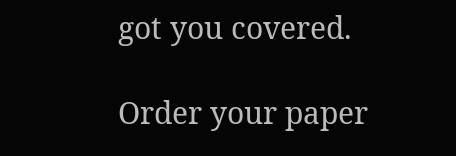got you covered.

Order your paper